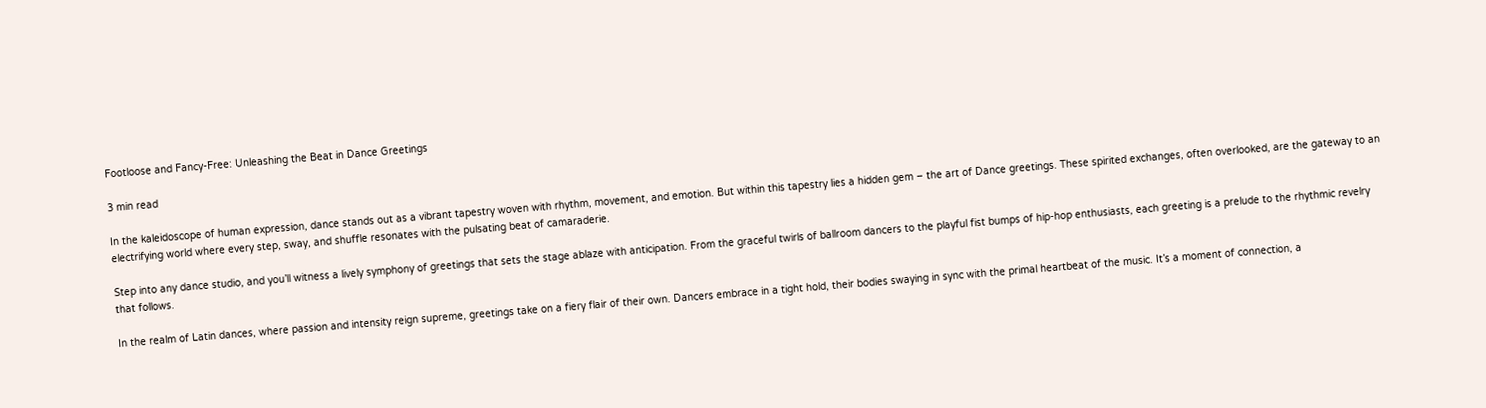Footloose and Fancy-Free: Unleashing the Beat in Dance Greetings

3 min read

In the kaleidoscope of human expression, dance stands out as a vibrant tapestry woven with rhythm, movement, and emotion. But within this tapestry lies a hidden gem – the art of Dance greetings. These spirited exchanges, often overlooked, are the gateway to an electrifying world where every step, sway, and shuffle resonates with the pulsating beat of camaraderie.

Step into any dance studio, and you’ll witness a lively symphony of greetings that sets the stage ablaze with anticipation. From the graceful twirls of ballroom dancers to the playful fist bumps of hip-hop enthusiasts, each greeting is a prelude to the rhythmic revelry that follows.

In the realm of Latin dances, where passion and intensity reign supreme, greetings take on a fiery flair of their own. Dancers embrace in a tight hold, their bodies swaying in sync with the primal heartbeat of the music. It’s a moment of connection, a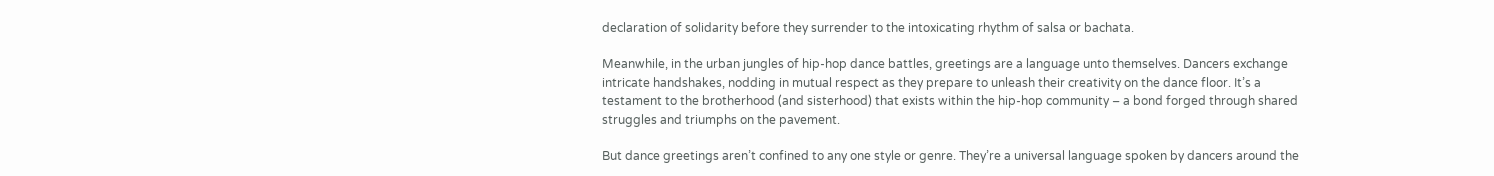declaration of solidarity before they surrender to the intoxicating rhythm of salsa or bachata.

Meanwhile, in the urban jungles of hip-hop dance battles, greetings are a language unto themselves. Dancers exchange intricate handshakes, nodding in mutual respect as they prepare to unleash their creativity on the dance floor. It’s a testament to the brotherhood (and sisterhood) that exists within the hip-hop community – a bond forged through shared struggles and triumphs on the pavement.

But dance greetings aren’t confined to any one style or genre. They’re a universal language spoken by dancers around the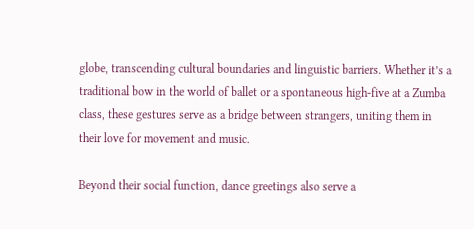globe, transcending cultural boundaries and linguistic barriers. Whether it’s a traditional bow in the world of ballet or a spontaneous high-five at a Zumba class, these gestures serve as a bridge between strangers, uniting them in their love for movement and music.

Beyond their social function, dance greetings also serve a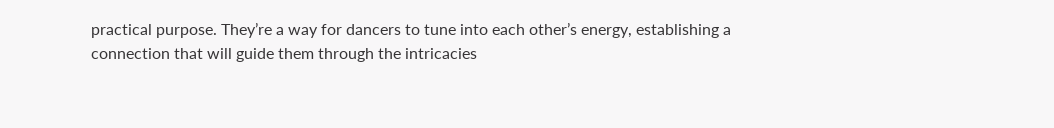practical purpose. They’re a way for dancers to tune into each other’s energy, establishing a connection that will guide them through the intricacies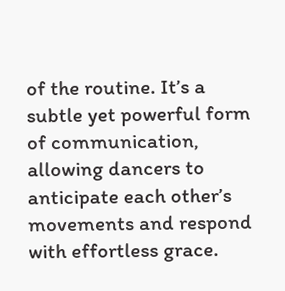of the routine. It’s a subtle yet powerful form of communication, allowing dancers to anticipate each other’s movements and respond with effortless grace.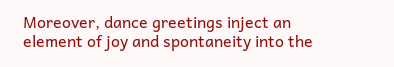Moreover, dance greetings inject an element of joy and spontaneity into the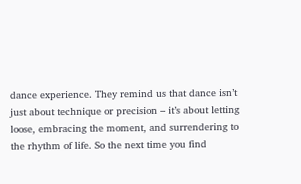dance experience. They remind us that dance isn’t just about technique or precision – it’s about letting loose, embracing the moment, and surrendering to the rhythm of life. So the next time you find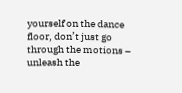yourself on the dance floor, don’t just go through the motions – unleash the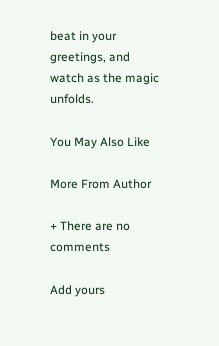beat in your greetings, and watch as the magic unfolds.

You May Also Like

More From Author

+ There are no comments

Add yours